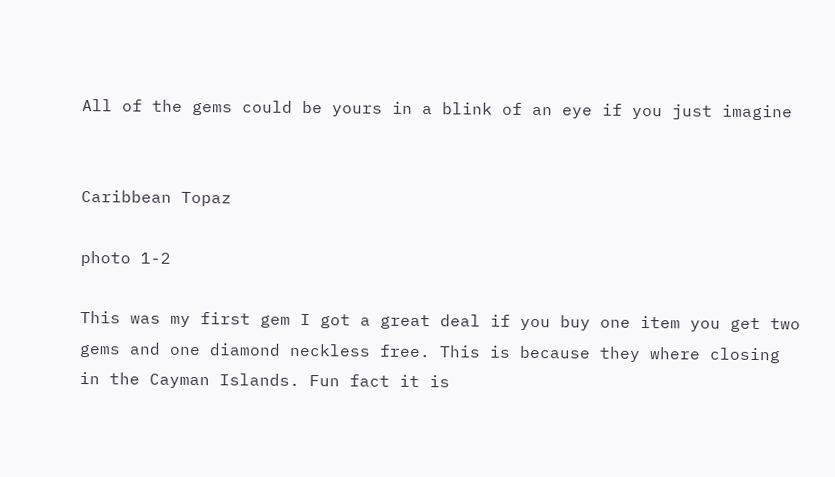All of the gems could be yours in a blink of an eye if you just imagine


Caribbean Topaz

photo 1-2

This was my first gem I got a great deal if you buy one item you get two gems and one diamond neckless free. This is because they where closing in the Cayman Islands. Fun fact it is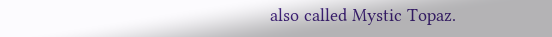also called Mystic Topaz.